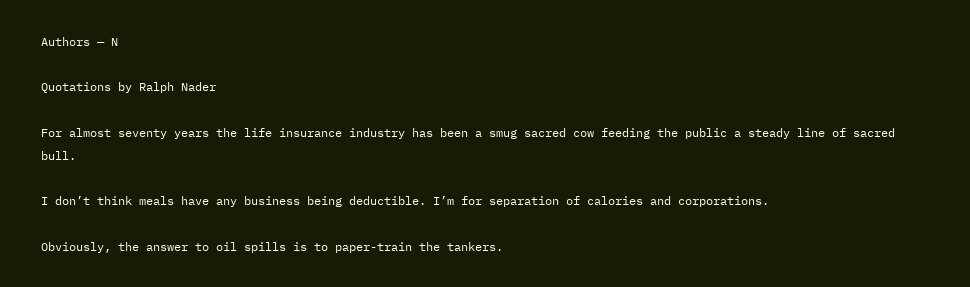Authors — N

Quotations by Ralph Nader

For almost seventy years the life insurance industry has been a smug sacred cow feeding the public a steady line of sacred bull.

I don’t think meals have any business being deductible. I’m for separation of calories and corporations.

Obviously, the answer to oil spills is to paper-train the tankers.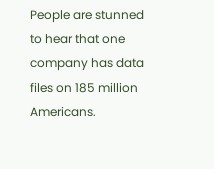People are stunned to hear that one company has data files on 185 million Americans.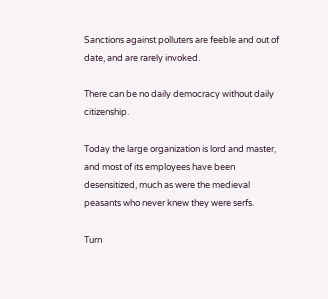Sanctions against polluters are feeble and out of date, and are rarely invoked.

There can be no daily democracy without daily citizenship.

Today the large organization is lord and master, and most of its employees have been desensitized, much as were the medieval peasants who never knew they were serfs.

Turn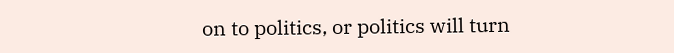on to politics, or politics will turn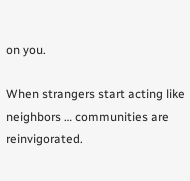on you.

When strangers start acting like neighbors … communities are reinvigorated.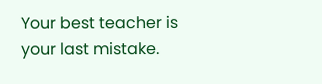Your best teacher is your last mistake.